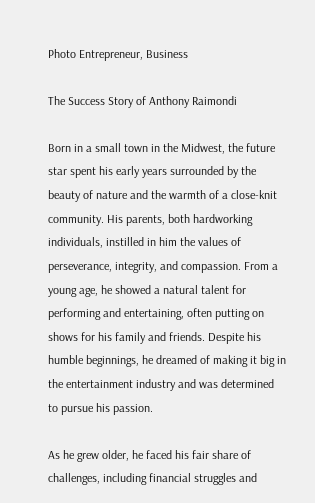Photo Entrepreneur, Business

The Success Story of Anthony Raimondi

Born in a small town in the Midwest, the future star spent his early years surrounded by the beauty of nature and the warmth of a close-knit community. His parents, both hardworking individuals, instilled in him the values of perseverance, integrity, and compassion. From a young age, he showed a natural talent for performing and entertaining, often putting on shows for his family and friends. Despite his humble beginnings, he dreamed of making it big in the entertainment industry and was determined to pursue his passion.

As he grew older, he faced his fair share of challenges, including financial struggles and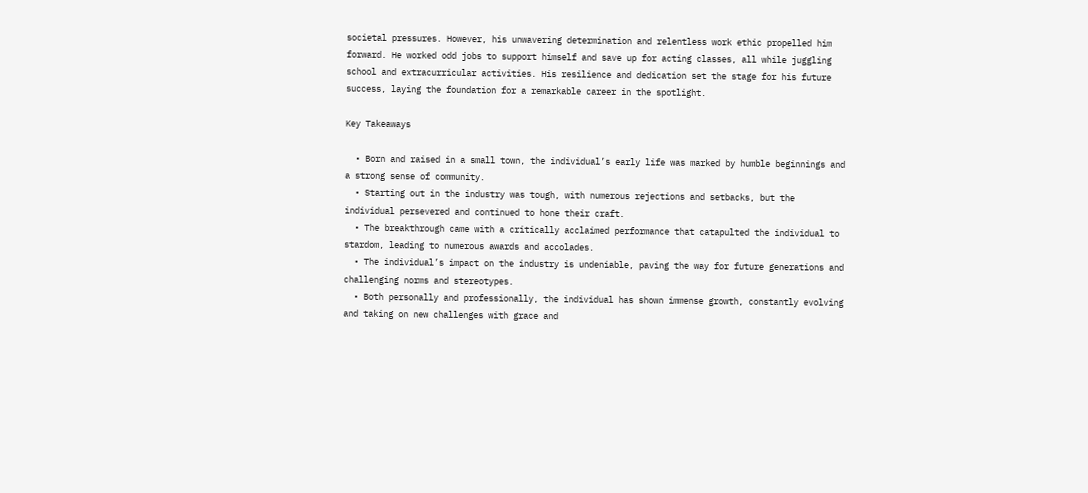societal pressures. However, his unwavering determination and relentless work ethic propelled him forward. He worked odd jobs to support himself and save up for acting classes, all while juggling school and extracurricular activities. His resilience and dedication set the stage for his future success, laying the foundation for a remarkable career in the spotlight.

Key Takeaways

  • Born and raised in a small town, the individual’s early life was marked by humble beginnings and a strong sense of community.
  • Starting out in the industry was tough, with numerous rejections and setbacks, but the individual persevered and continued to hone their craft.
  • The breakthrough came with a critically acclaimed performance that catapulted the individual to stardom, leading to numerous awards and accolades.
  • The individual’s impact on the industry is undeniable, paving the way for future generations and challenging norms and stereotypes.
  • Both personally and professionally, the individual has shown immense growth, constantly evolving and taking on new challenges with grace and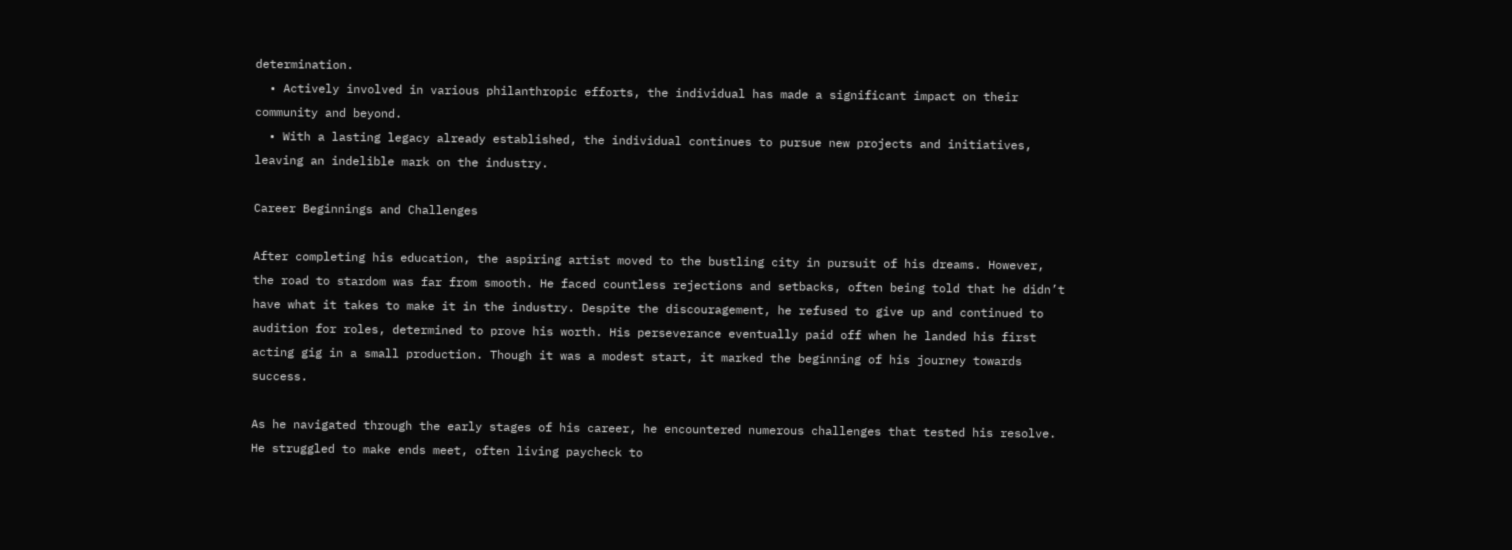determination.
  • Actively involved in various philanthropic efforts, the individual has made a significant impact on their community and beyond.
  • With a lasting legacy already established, the individual continues to pursue new projects and initiatives, leaving an indelible mark on the industry.

Career Beginnings and Challenges

After completing his education, the aspiring artist moved to the bustling city in pursuit of his dreams. However, the road to stardom was far from smooth. He faced countless rejections and setbacks, often being told that he didn’t have what it takes to make it in the industry. Despite the discouragement, he refused to give up and continued to audition for roles, determined to prove his worth. His perseverance eventually paid off when he landed his first acting gig in a small production. Though it was a modest start, it marked the beginning of his journey towards success.

As he navigated through the early stages of his career, he encountered numerous challenges that tested his resolve. He struggled to make ends meet, often living paycheck to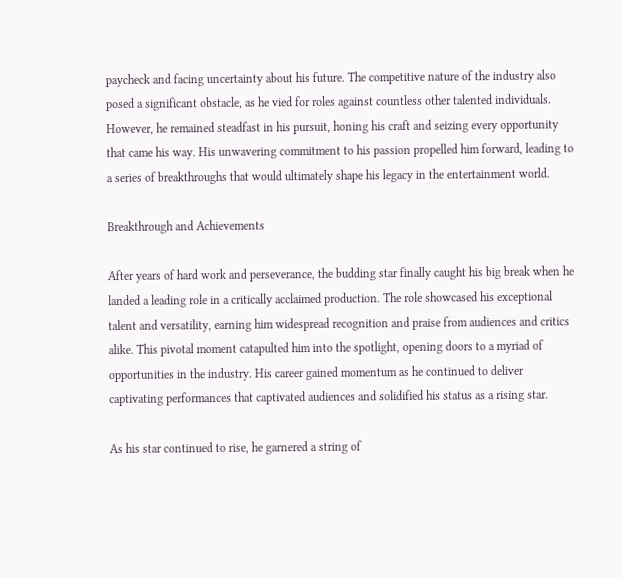paycheck and facing uncertainty about his future. The competitive nature of the industry also posed a significant obstacle, as he vied for roles against countless other talented individuals. However, he remained steadfast in his pursuit, honing his craft and seizing every opportunity that came his way. His unwavering commitment to his passion propelled him forward, leading to a series of breakthroughs that would ultimately shape his legacy in the entertainment world.

Breakthrough and Achievements

After years of hard work and perseverance, the budding star finally caught his big break when he landed a leading role in a critically acclaimed production. The role showcased his exceptional talent and versatility, earning him widespread recognition and praise from audiences and critics alike. This pivotal moment catapulted him into the spotlight, opening doors to a myriad of opportunities in the industry. His career gained momentum as he continued to deliver captivating performances that captivated audiences and solidified his status as a rising star.

As his star continued to rise, he garnered a string of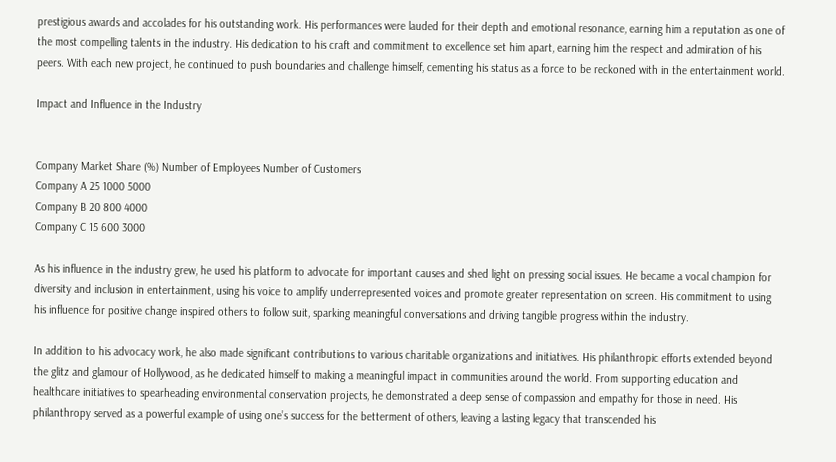prestigious awards and accolades for his outstanding work. His performances were lauded for their depth and emotional resonance, earning him a reputation as one of the most compelling talents in the industry. His dedication to his craft and commitment to excellence set him apart, earning him the respect and admiration of his peers. With each new project, he continued to push boundaries and challenge himself, cementing his status as a force to be reckoned with in the entertainment world.

Impact and Influence in the Industry


Company Market Share (%) Number of Employees Number of Customers
Company A 25 1000 5000
Company B 20 800 4000
Company C 15 600 3000

As his influence in the industry grew, he used his platform to advocate for important causes and shed light on pressing social issues. He became a vocal champion for diversity and inclusion in entertainment, using his voice to amplify underrepresented voices and promote greater representation on screen. His commitment to using his influence for positive change inspired others to follow suit, sparking meaningful conversations and driving tangible progress within the industry.

In addition to his advocacy work, he also made significant contributions to various charitable organizations and initiatives. His philanthropic efforts extended beyond the glitz and glamour of Hollywood, as he dedicated himself to making a meaningful impact in communities around the world. From supporting education and healthcare initiatives to spearheading environmental conservation projects, he demonstrated a deep sense of compassion and empathy for those in need. His philanthropy served as a powerful example of using one’s success for the betterment of others, leaving a lasting legacy that transcended his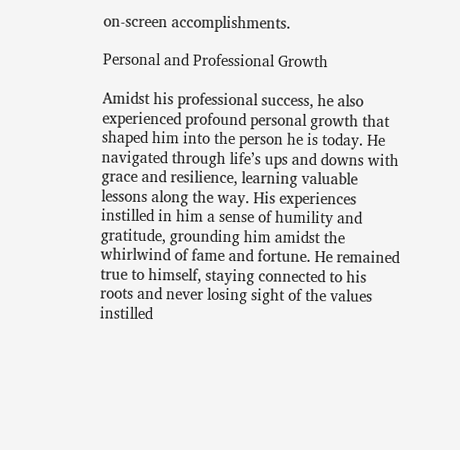on-screen accomplishments.

Personal and Professional Growth

Amidst his professional success, he also experienced profound personal growth that shaped him into the person he is today. He navigated through life’s ups and downs with grace and resilience, learning valuable lessons along the way. His experiences instilled in him a sense of humility and gratitude, grounding him amidst the whirlwind of fame and fortune. He remained true to himself, staying connected to his roots and never losing sight of the values instilled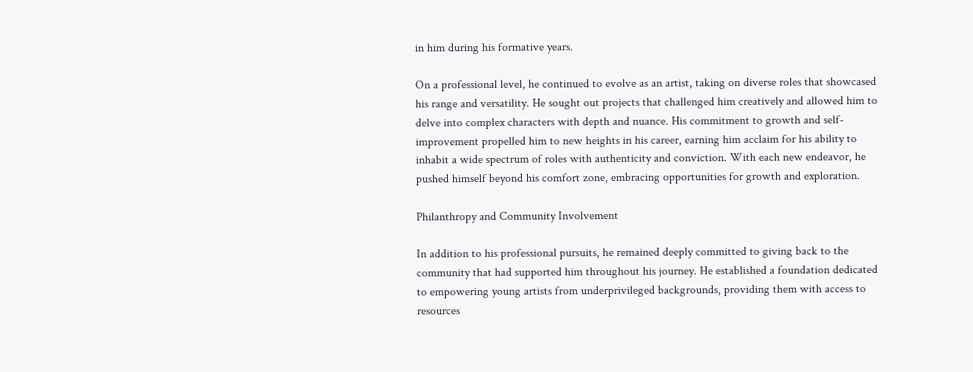in him during his formative years.

On a professional level, he continued to evolve as an artist, taking on diverse roles that showcased his range and versatility. He sought out projects that challenged him creatively and allowed him to delve into complex characters with depth and nuance. His commitment to growth and self-improvement propelled him to new heights in his career, earning him acclaim for his ability to inhabit a wide spectrum of roles with authenticity and conviction. With each new endeavor, he pushed himself beyond his comfort zone, embracing opportunities for growth and exploration.

Philanthropy and Community Involvement

In addition to his professional pursuits, he remained deeply committed to giving back to the community that had supported him throughout his journey. He established a foundation dedicated to empowering young artists from underprivileged backgrounds, providing them with access to resources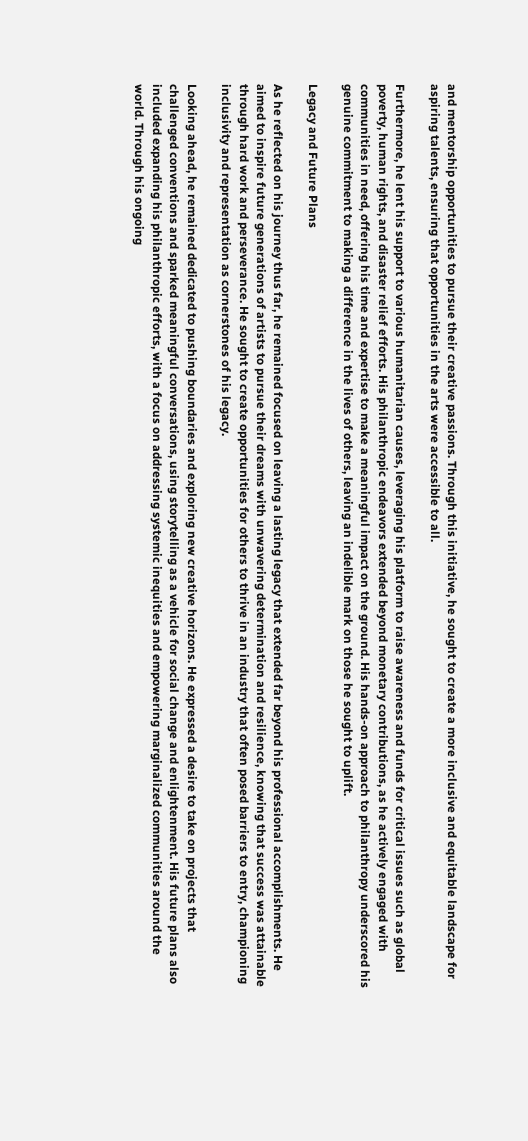and mentorship opportunities to pursue their creative passions. Through this initiative, he sought to create a more inclusive and equitable landscape for aspiring talents, ensuring that opportunities in the arts were accessible to all.

Furthermore, he lent his support to various humanitarian causes, leveraging his platform to raise awareness and funds for critical issues such as global poverty, human rights, and disaster relief efforts. His philanthropic endeavors extended beyond monetary contributions, as he actively engaged with communities in need, offering his time and expertise to make a meaningful impact on the ground. His hands-on approach to philanthropy underscored his genuine commitment to making a difference in the lives of others, leaving an indelible mark on those he sought to uplift.

Legacy and Future Plans

As he reflected on his journey thus far, he remained focused on leaving a lasting legacy that extended far beyond his professional accomplishments. He aimed to inspire future generations of artists to pursue their dreams with unwavering determination and resilience, knowing that success was attainable through hard work and perseverance. He sought to create opportunities for others to thrive in an industry that often posed barriers to entry, championing inclusivity and representation as cornerstones of his legacy.

Looking ahead, he remained dedicated to pushing boundaries and exploring new creative horizons. He expressed a desire to take on projects that challenged conventions and sparked meaningful conversations, using storytelling as a vehicle for social change and enlightenment. His future plans also included expanding his philanthropic efforts, with a focus on addressing systemic inequities and empowering marginalized communities around the world. Through his ongoing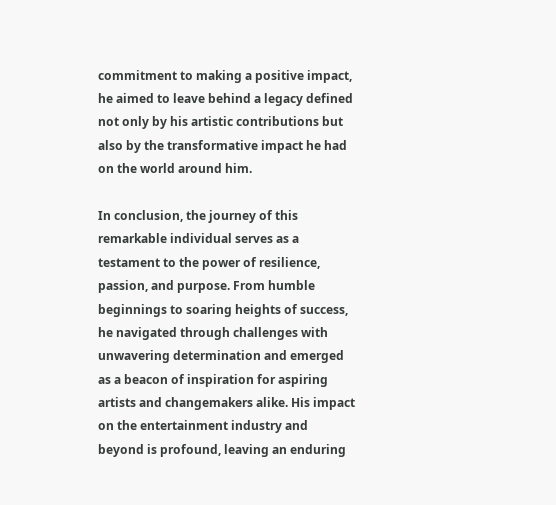commitment to making a positive impact, he aimed to leave behind a legacy defined not only by his artistic contributions but also by the transformative impact he had on the world around him.

In conclusion, the journey of this remarkable individual serves as a testament to the power of resilience, passion, and purpose. From humble beginnings to soaring heights of success, he navigated through challenges with unwavering determination and emerged as a beacon of inspiration for aspiring artists and changemakers alike. His impact on the entertainment industry and beyond is profound, leaving an enduring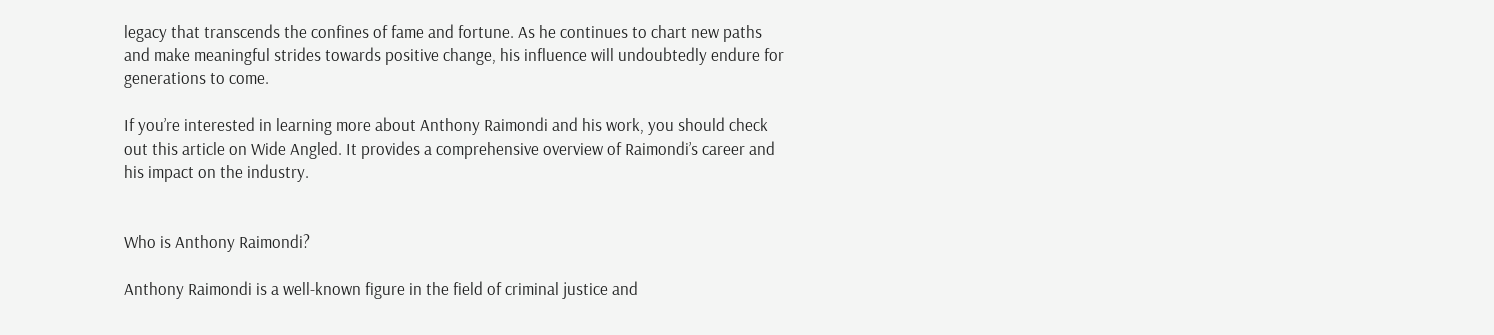legacy that transcends the confines of fame and fortune. As he continues to chart new paths and make meaningful strides towards positive change, his influence will undoubtedly endure for generations to come.

If you’re interested in learning more about Anthony Raimondi and his work, you should check out this article on Wide Angled. It provides a comprehensive overview of Raimondi’s career and his impact on the industry.


Who is Anthony Raimondi?

Anthony Raimondi is a well-known figure in the field of criminal justice and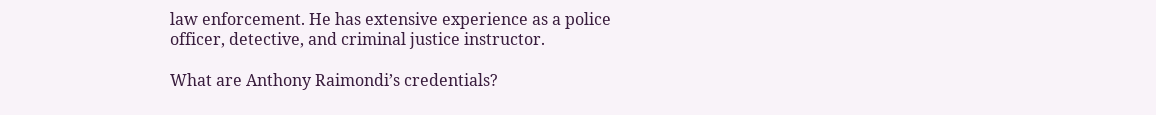law enforcement. He has extensive experience as a police officer, detective, and criminal justice instructor.

What are Anthony Raimondi’s credentials?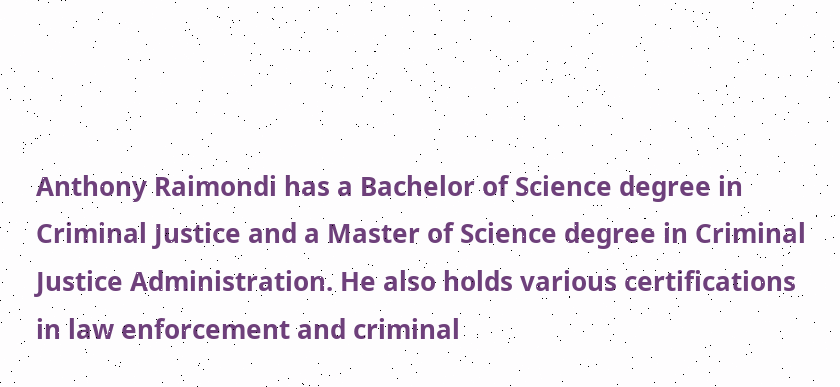Anthony Raimondi has a Bachelor of Science degree in Criminal Justice and a Master of Science degree in Criminal Justice Administration. He also holds various certifications in law enforcement and criminal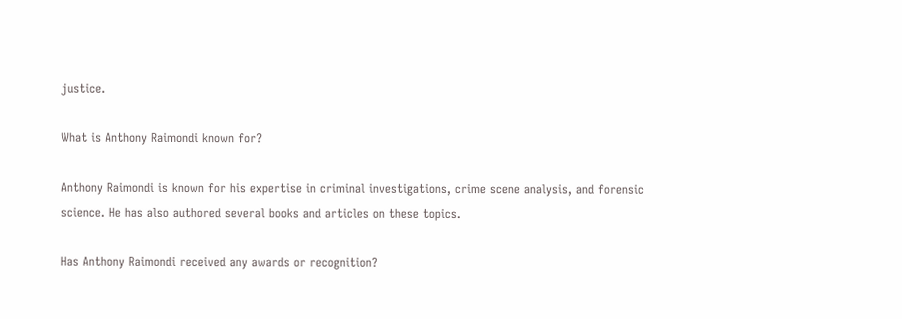justice.

What is Anthony Raimondi known for?

Anthony Raimondi is known for his expertise in criminal investigations, crime scene analysis, and forensic science. He has also authored several books and articles on these topics.

Has Anthony Raimondi received any awards or recognition?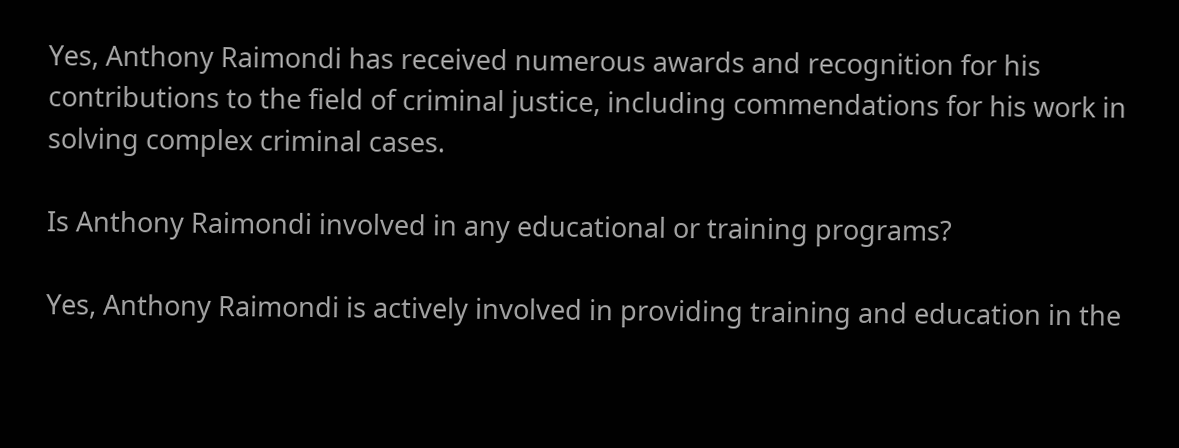Yes, Anthony Raimondi has received numerous awards and recognition for his contributions to the field of criminal justice, including commendations for his work in solving complex criminal cases.

Is Anthony Raimondi involved in any educational or training programs?

Yes, Anthony Raimondi is actively involved in providing training and education in the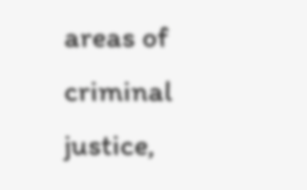areas of criminal justice,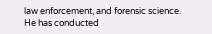law enforcement, and forensic science. He has conducted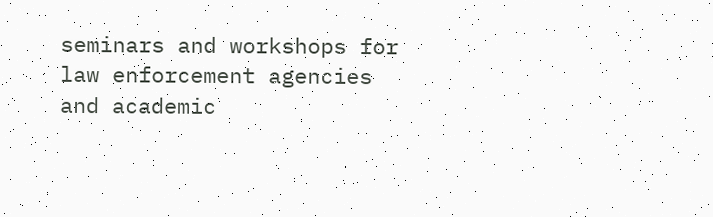seminars and workshops for law enforcement agencies and academic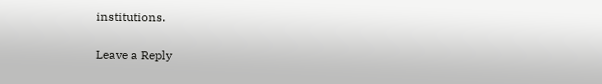institutions.

Leave a Reply